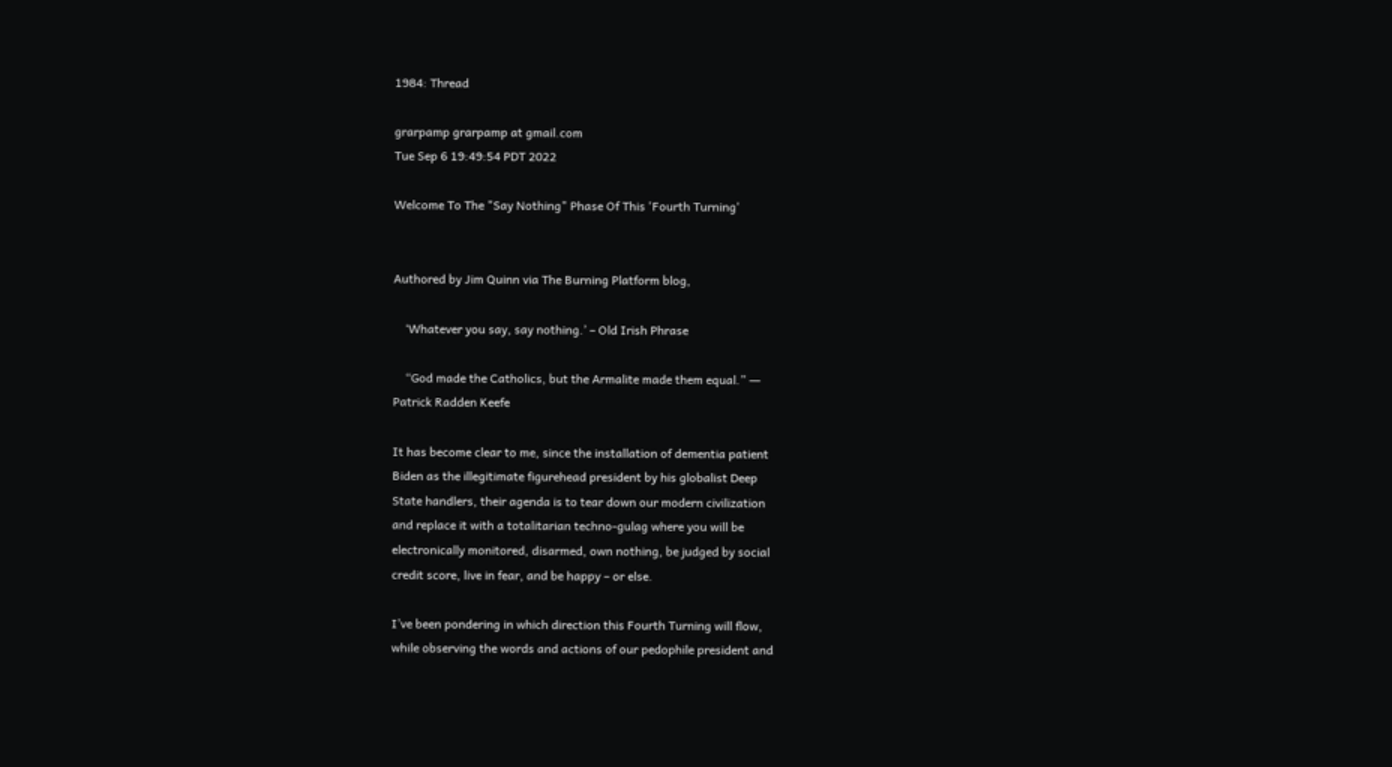1984: Thread

grarpamp grarpamp at gmail.com
Tue Sep 6 19:49:54 PDT 2022

Welcome To The "Say Nothing" Phase Of This 'Fourth Turning'


Authored by Jim Quinn via The Burning Platform blog,

    ‘Whatever you say, say nothing.’ – Old Irish Phrase

    “God made the Catholics, but the Armalite made them equal.” ―
Patrick Radden Keefe

It has become clear to me, since the installation of dementia patient
Biden as the illegitimate figurehead president by his globalist Deep
State handlers, their agenda is to tear down our modern civilization
and replace it with a totalitarian techno-gulag where you will be
electronically monitored, disarmed, own nothing, be judged by social
credit score, live in fear, and be happy – or else.

I’ve been pondering in which direction this Fourth Turning will flow,
while observing the words and actions of our pedophile president and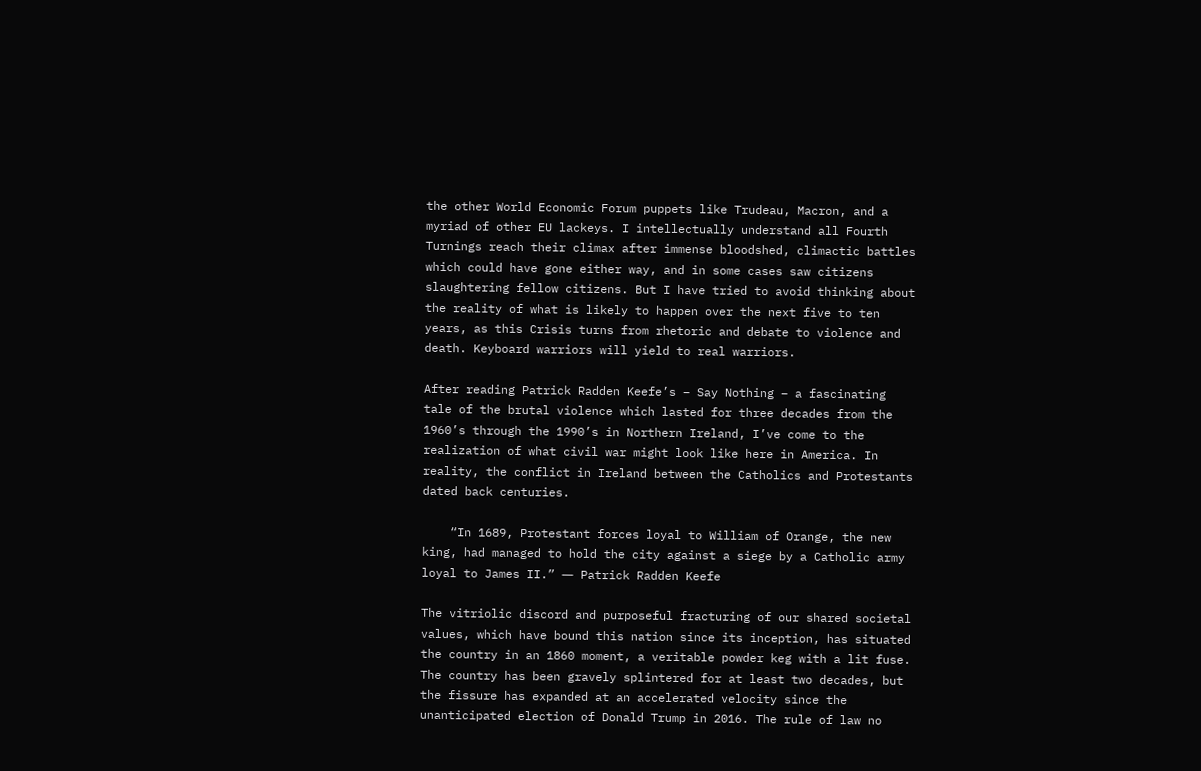the other World Economic Forum puppets like Trudeau, Macron, and a
myriad of other EU lackeys. I intellectually understand all Fourth
Turnings reach their climax after immense bloodshed, climactic battles
which could have gone either way, and in some cases saw citizens
slaughtering fellow citizens. But I have tried to avoid thinking about
the reality of what is likely to happen over the next five to ten
years, as this Crisis turns from rhetoric and debate to violence and
death. Keyboard warriors will yield to real warriors.

After reading Patrick Radden Keefe’s – Say Nothing – a fascinating
tale of the brutal violence which lasted for three decades from the
1960’s through the 1990’s in Northern Ireland, I’ve come to the
realization of what civil war might look like here in America. In
reality, the conflict in Ireland between the Catholics and Protestants
dated back centuries.

    “In 1689, Protestant forces loyal to William of Orange, the new
king, had managed to hold the city against a siege by a Catholic army
loyal to James II.” ― Patrick Radden Keefe

The vitriolic discord and purposeful fracturing of our shared societal
values, which have bound this nation since its inception, has situated
the country in an 1860 moment, a veritable powder keg with a lit fuse.
The country has been gravely splintered for at least two decades, but
the fissure has expanded at an accelerated velocity since the
unanticipated election of Donald Trump in 2016. The rule of law no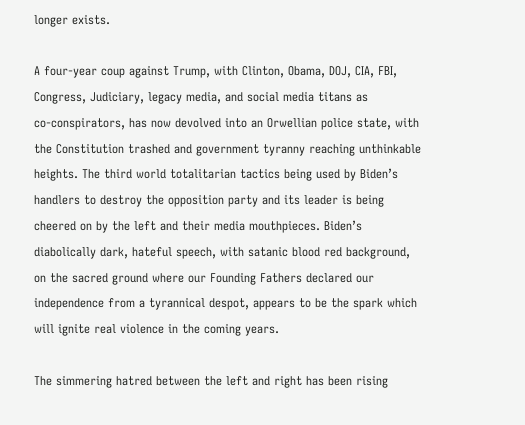longer exists.

A four-year coup against Trump, with Clinton, Obama, DOJ, CIA, FBI,
Congress, Judiciary, legacy media, and social media titans as
co-conspirators, has now devolved into an Orwellian police state, with
the Constitution trashed and government tyranny reaching unthinkable
heights. The third world totalitarian tactics being used by Biden’s
handlers to destroy the opposition party and its leader is being
cheered on by the left and their media mouthpieces. Biden’s
diabolically dark, hateful speech, with satanic blood red background,
on the sacred ground where our Founding Fathers declared our
independence from a tyrannical despot, appears to be the spark which
will ignite real violence in the coming years.

The simmering hatred between the left and right has been rising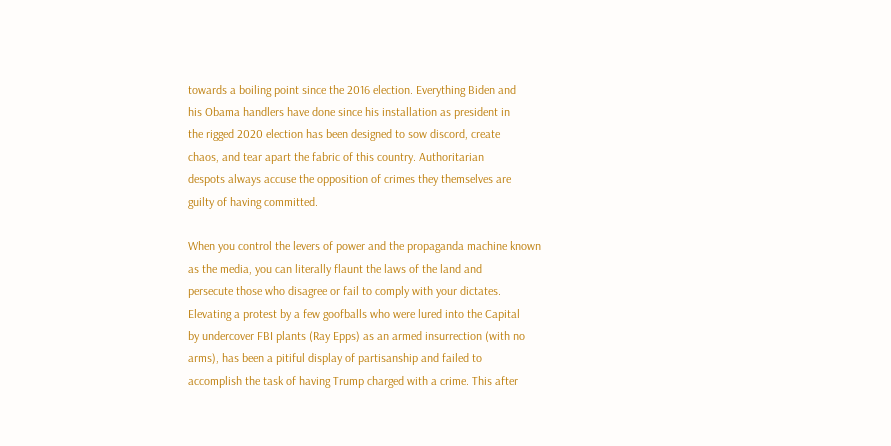towards a boiling point since the 2016 election. Everything Biden and
his Obama handlers have done since his installation as president in
the rigged 2020 election has been designed to sow discord, create
chaos, and tear apart the fabric of this country. Authoritarian
despots always accuse the opposition of crimes they themselves are
guilty of having committed.

When you control the levers of power and the propaganda machine known
as the media, you can literally flaunt the laws of the land and
persecute those who disagree or fail to comply with your dictates.
Elevating a protest by a few goofballs who were lured into the Capital
by undercover FBI plants (Ray Epps) as an armed insurrection (with no
arms), has been a pitiful display of partisanship and failed to
accomplish the task of having Trump charged with a crime. This after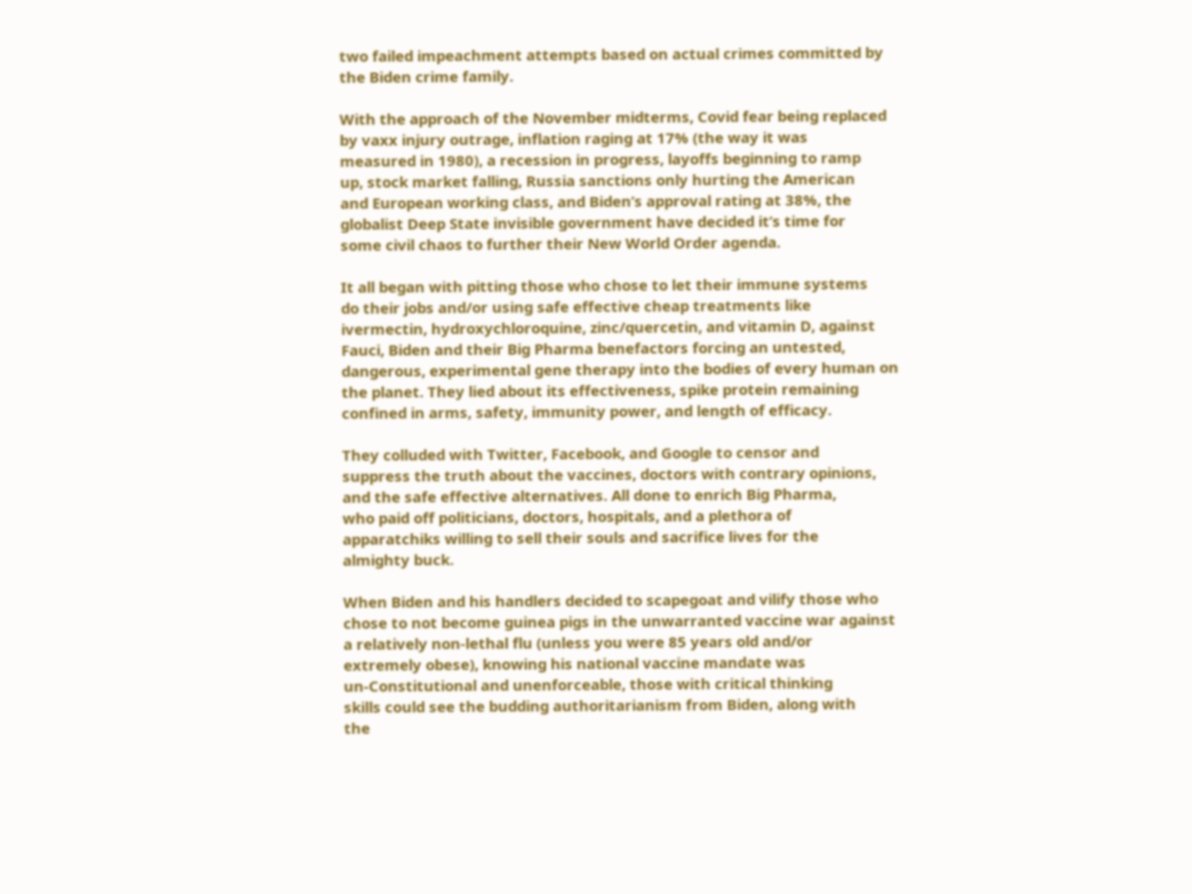two failed impeachment attempts based on actual crimes committed by
the Biden crime family.

With the approach of the November midterms, Covid fear being replaced
by vaxx injury outrage, inflation raging at 17% (the way it was
measured in 1980), a recession in progress, layoffs beginning to ramp
up, stock market falling, Russia sanctions only hurting the American
and European working class, and Biden’s approval rating at 38%, the
globalist Deep State invisible government have decided it’s time for
some civil chaos to further their New World Order agenda.

It all began with pitting those who chose to let their immune systems
do their jobs and/or using safe effective cheap treatments like
ivermectin, hydroxychloroquine, zinc/quercetin, and vitamin D, against
Fauci, Biden and their Big Pharma benefactors forcing an untested,
dangerous, experimental gene therapy into the bodies of every human on
the planet. They lied about its effectiveness, spike protein remaining
confined in arms, safety, immunity power, and length of efficacy.

They colluded with Twitter, Facebook, and Google to censor and
suppress the truth about the vaccines, doctors with contrary opinions,
and the safe effective alternatives. All done to enrich Big Pharma,
who paid off politicians, doctors, hospitals, and a plethora of
apparatchiks willing to sell their souls and sacrifice lives for the
almighty buck.

When Biden and his handlers decided to scapegoat and vilify those who
chose to not become guinea pigs in the unwarranted vaccine war against
a relatively non-lethal flu (unless you were 85 years old and/or
extremely obese), knowing his national vaccine mandate was
un-Constitutional and unenforceable, those with critical thinking
skills could see the budding authoritarianism from Biden, along with
the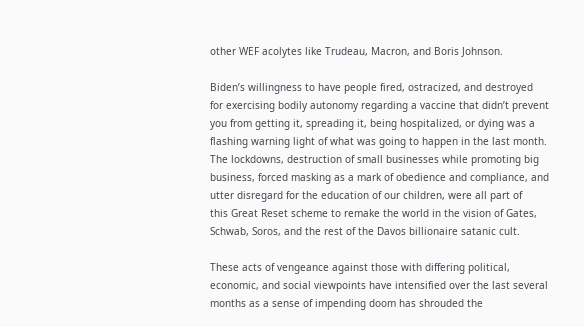other WEF acolytes like Trudeau, Macron, and Boris Johnson.

Biden’s willingness to have people fired, ostracized, and destroyed
for exercising bodily autonomy regarding a vaccine that didn’t prevent
you from getting it, spreading it, being hospitalized, or dying was a
flashing warning light of what was going to happen in the last month.
The lockdowns, destruction of small businesses while promoting big
business, forced masking as a mark of obedience and compliance, and
utter disregard for the education of our children, were all part of
this Great Reset scheme to remake the world in the vision of Gates,
Schwab, Soros, and the rest of the Davos billionaire satanic cult.

These acts of vengeance against those with differing political,
economic, and social viewpoints have intensified over the last several
months as a sense of impending doom has shrouded the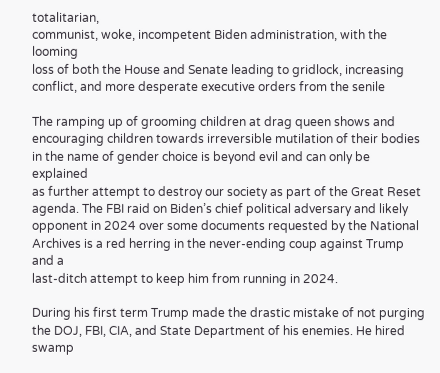totalitarian,
communist, woke, incompetent Biden administration, with the looming
loss of both the House and Senate leading to gridlock, increasing
conflict, and more desperate executive orders from the senile

The ramping up of grooming children at drag queen shows and
encouraging children towards irreversible mutilation of their bodies
in the name of gender choice is beyond evil and can only be explained
as further attempt to destroy our society as part of the Great Reset
agenda. The FBI raid on Biden’s chief political adversary and likely
opponent in 2024 over some documents requested by the National
Archives is a red herring in the never-ending coup against Trump and a
last-ditch attempt to keep him from running in 2024.

During his first term Trump made the drastic mistake of not purging
the DOJ, FBI, CIA, and State Department of his enemies. He hired swamp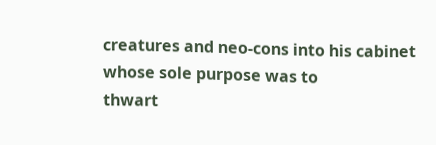creatures and neo-cons into his cabinet whose sole purpose was to
thwart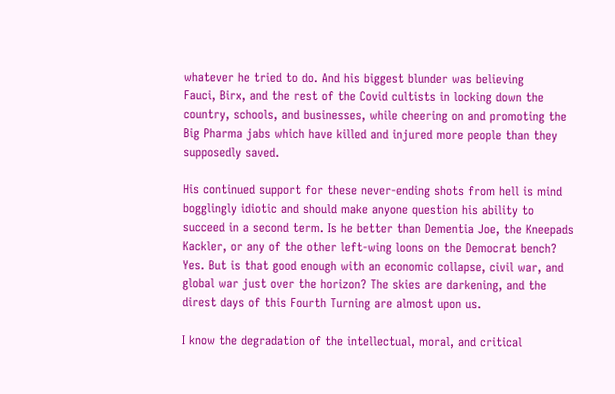whatever he tried to do. And his biggest blunder was believing
Fauci, Birx, and the rest of the Covid cultists in locking down the
country, schools, and businesses, while cheering on and promoting the
Big Pharma jabs which have killed and injured more people than they
supposedly saved.

His continued support for these never-ending shots from hell is mind
bogglingly idiotic and should make anyone question his ability to
succeed in a second term. Is he better than Dementia Joe, the Kneepads
Kackler, or any of the other left-wing loons on the Democrat bench?
Yes. But is that good enough with an economic collapse, civil war, and
global war just over the horizon? The skies are darkening, and the
direst days of this Fourth Turning are almost upon us.

I know the degradation of the intellectual, moral, and critical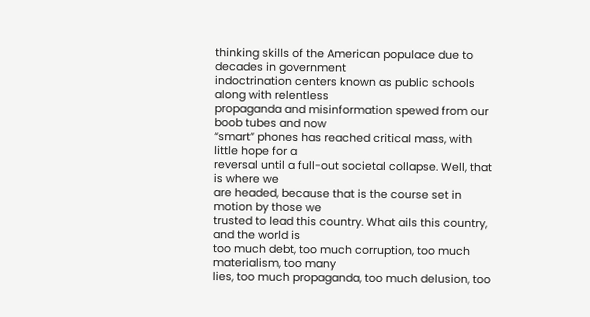thinking skills of the American populace due to decades in government
indoctrination centers known as public schools along with relentless
propaganda and misinformation spewed from our boob tubes and now
“smart” phones has reached critical mass, with little hope for a
reversal until a full-out societal collapse. Well, that is where we
are headed, because that is the course set in motion by those we
trusted to lead this country. What ails this country, and the world is
too much debt, too much corruption, too much materialism, too many
lies, too much propaganda, too much delusion, too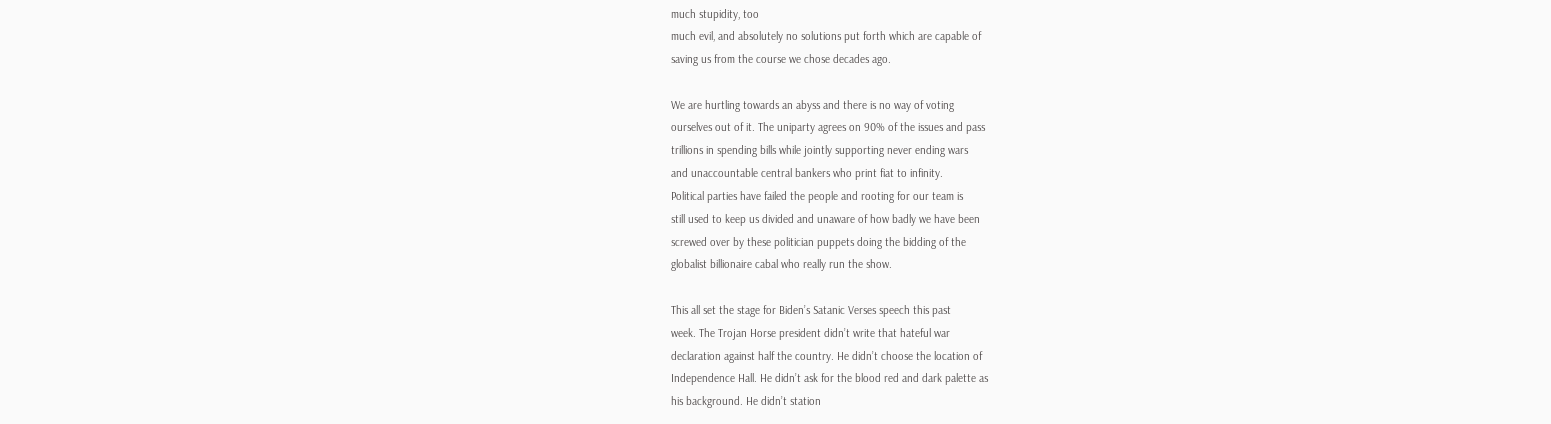much stupidity, too
much evil, and absolutely no solutions put forth which are capable of
saving us from the course we chose decades ago.

We are hurtling towards an abyss and there is no way of voting
ourselves out of it. The uniparty agrees on 90% of the issues and pass
trillions in spending bills while jointly supporting never ending wars
and unaccountable central bankers who print fiat to infinity.
Political parties have failed the people and rooting for our team is
still used to keep us divided and unaware of how badly we have been
screwed over by these politician puppets doing the bidding of the
globalist billionaire cabal who really run the show.

This all set the stage for Biden’s Satanic Verses speech this past
week. The Trojan Horse president didn’t write that hateful war
declaration against half the country. He didn’t choose the location of
Independence Hall. He didn’t ask for the blood red and dark palette as
his background. He didn’t station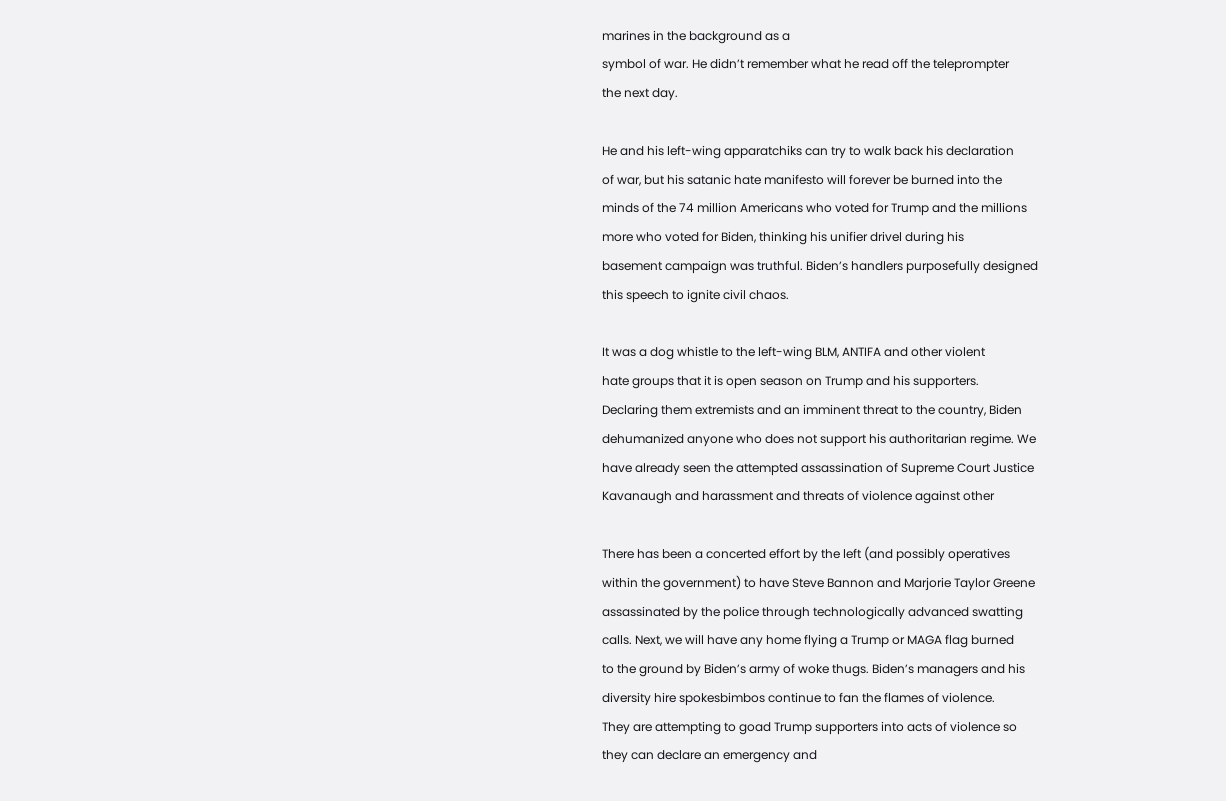marines in the background as a
symbol of war. He didn’t remember what he read off the teleprompter
the next day.

He and his left-wing apparatchiks can try to walk back his declaration
of war, but his satanic hate manifesto will forever be burned into the
minds of the 74 million Americans who voted for Trump and the millions
more who voted for Biden, thinking his unifier drivel during his
basement campaign was truthful. Biden’s handlers purposefully designed
this speech to ignite civil chaos.

It was a dog whistle to the left-wing BLM, ANTIFA and other violent
hate groups that it is open season on Trump and his supporters.
Declaring them extremists and an imminent threat to the country, Biden
dehumanized anyone who does not support his authoritarian regime. We
have already seen the attempted assassination of Supreme Court Justice
Kavanaugh and harassment and threats of violence against other

There has been a concerted effort by the left (and possibly operatives
within the government) to have Steve Bannon and Marjorie Taylor Greene
assassinated by the police through technologically advanced swatting
calls. Next, we will have any home flying a Trump or MAGA flag burned
to the ground by Biden’s army of woke thugs. Biden’s managers and his
diversity hire spokesbimbos continue to fan the flames of violence.
They are attempting to goad Trump supporters into acts of violence so
they can declare an emergency and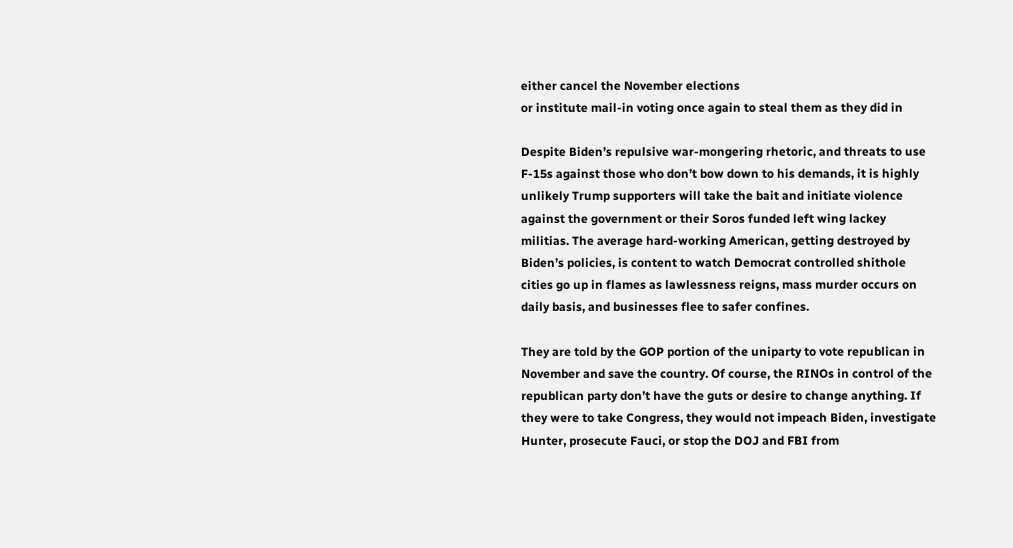either cancel the November elections
or institute mail-in voting once again to steal them as they did in

Despite Biden’s repulsive war-mongering rhetoric, and threats to use
F-15s against those who don’t bow down to his demands, it is highly
unlikely Trump supporters will take the bait and initiate violence
against the government or their Soros funded left wing lackey
militias. The average hard-working American, getting destroyed by
Biden’s policies, is content to watch Democrat controlled shithole
cities go up in flames as lawlessness reigns, mass murder occurs on
daily basis, and businesses flee to safer confines.

They are told by the GOP portion of the uniparty to vote republican in
November and save the country. Of course, the RINOs in control of the
republican party don’t have the guts or desire to change anything. If
they were to take Congress, they would not impeach Biden, investigate
Hunter, prosecute Fauci, or stop the DOJ and FBI from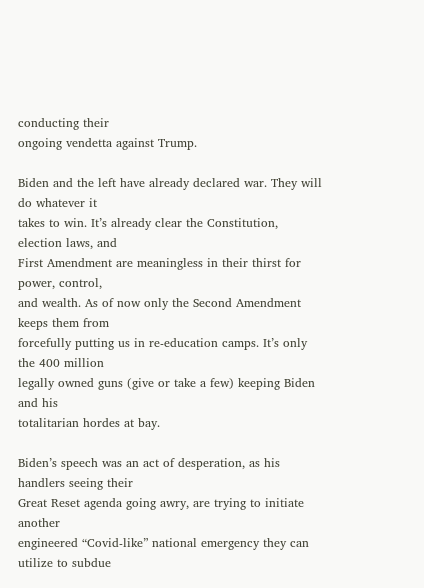conducting their
ongoing vendetta against Trump.

Biden and the left have already declared war. They will do whatever it
takes to win. It’s already clear the Constitution, election laws, and
First Amendment are meaningless in their thirst for power, control,
and wealth. As of now only the Second Amendment keeps them from
forcefully putting us in re-education camps. It’s only the 400 million
legally owned guns (give or take a few) keeping Biden and his
totalitarian hordes at bay.

Biden’s speech was an act of desperation, as his handlers seeing their
Great Reset agenda going awry, are trying to initiate another
engineered “Covid-like” national emergency they can utilize to subdue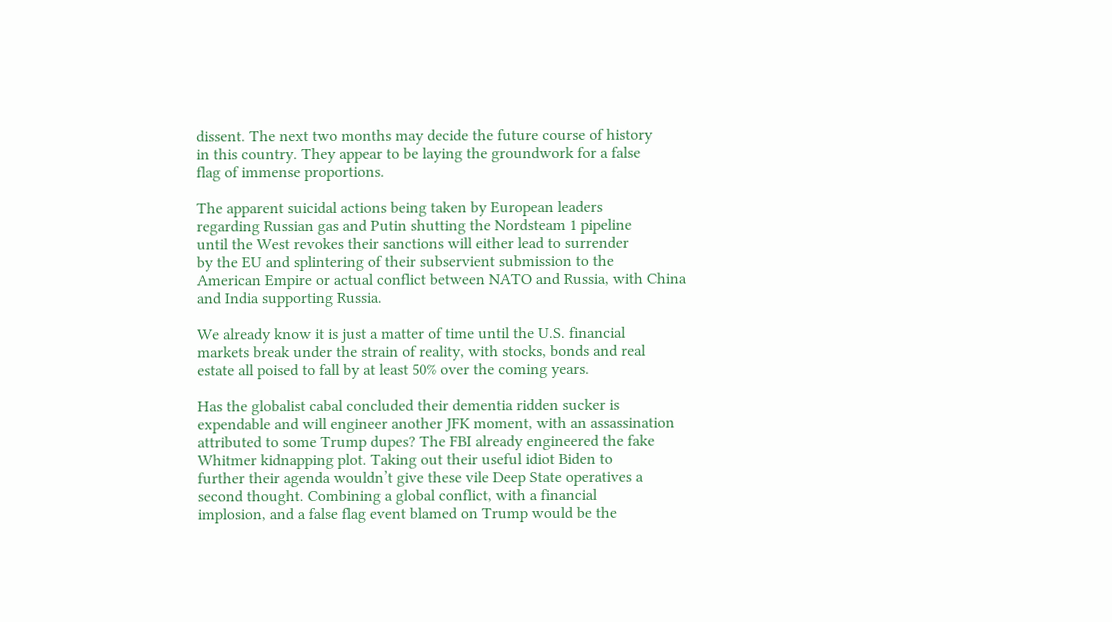dissent. The next two months may decide the future course of history
in this country. They appear to be laying the groundwork for a false
flag of immense proportions.

The apparent suicidal actions being taken by European leaders
regarding Russian gas and Putin shutting the Nordsteam 1 pipeline
until the West revokes their sanctions will either lead to surrender
by the EU and splintering of their subservient submission to the
American Empire or actual conflict between NATO and Russia, with China
and India supporting Russia.

We already know it is just a matter of time until the U.S. financial
markets break under the strain of reality, with stocks, bonds and real
estate all poised to fall by at least 50% over the coming years.

Has the globalist cabal concluded their dementia ridden sucker is
expendable and will engineer another JFK moment, with an assassination
attributed to some Trump dupes? The FBI already engineered the fake
Whitmer kidnapping plot. Taking out their useful idiot Biden to
further their agenda wouldn’t give these vile Deep State operatives a
second thought. Combining a global conflict, with a financial
implosion, and a false flag event blamed on Trump would be the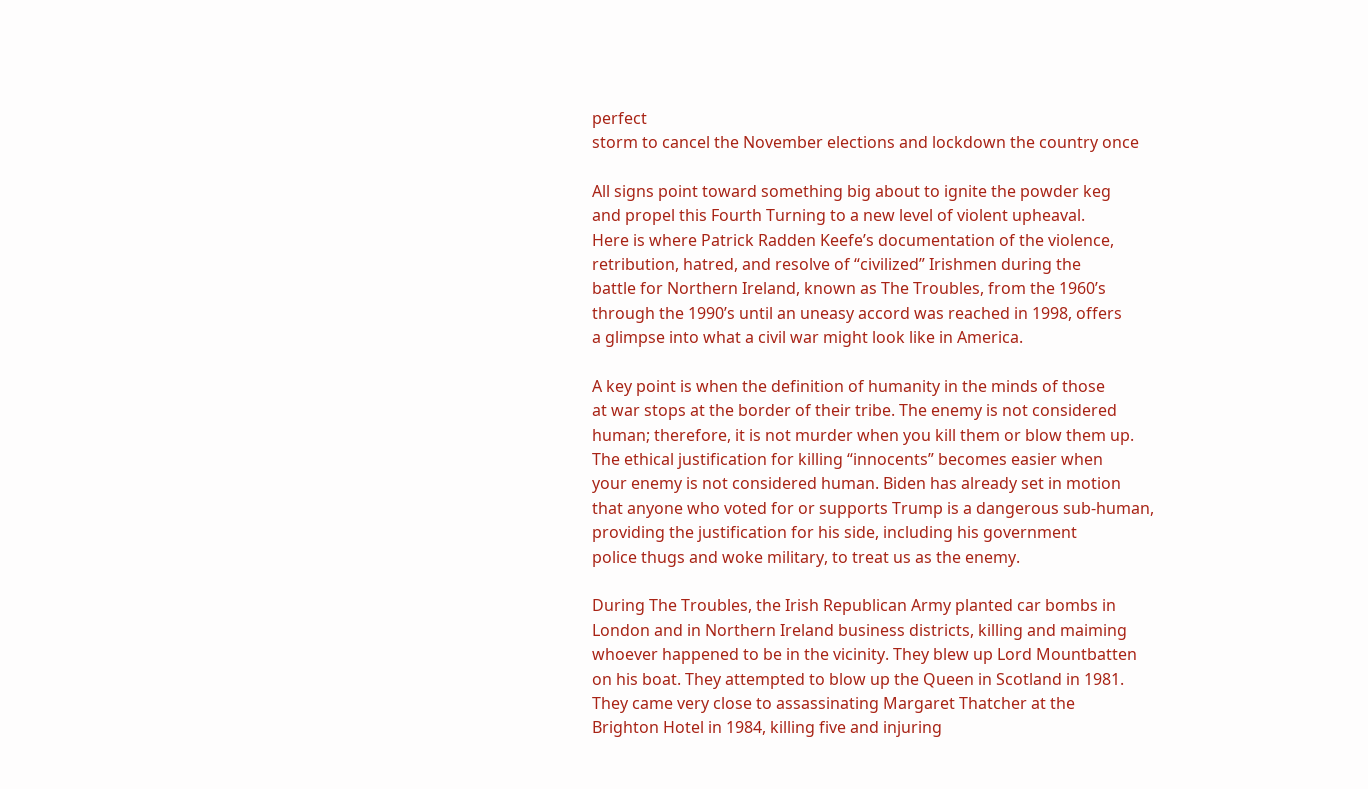perfect
storm to cancel the November elections and lockdown the country once

All signs point toward something big about to ignite the powder keg
and propel this Fourth Turning to a new level of violent upheaval.
Here is where Patrick Radden Keefe’s documentation of the violence,
retribution, hatred, and resolve of “civilized” Irishmen during the
battle for Northern Ireland, known as The Troubles, from the 1960’s
through the 1990’s until an uneasy accord was reached in 1998, offers
a glimpse into what a civil war might look like in America.

A key point is when the definition of humanity in the minds of those
at war stops at the border of their tribe. The enemy is not considered
human; therefore, it is not murder when you kill them or blow them up.
The ethical justification for killing “innocents” becomes easier when
your enemy is not considered human. Biden has already set in motion
that anyone who voted for or supports Trump is a dangerous sub-human,
providing the justification for his side, including his government
police thugs and woke military, to treat us as the enemy.

During The Troubles, the Irish Republican Army planted car bombs in
London and in Northern Ireland business districts, killing and maiming
whoever happened to be in the vicinity. They blew up Lord Mountbatten
on his boat. They attempted to blow up the Queen in Scotland in 1981.
They came very close to assassinating Margaret Thatcher at the
Brighton Hotel in 1984, killing five and injuring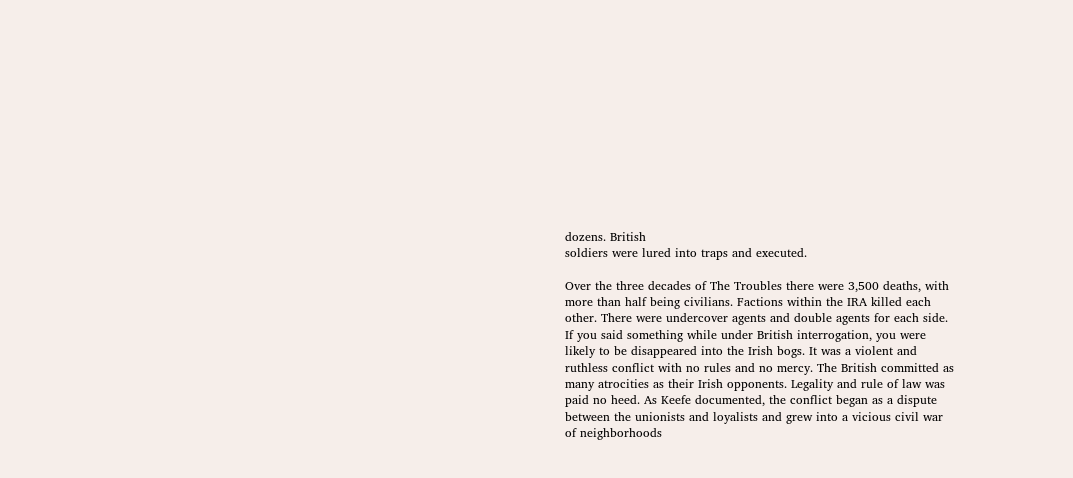dozens. British
soldiers were lured into traps and executed.

Over the three decades of The Troubles there were 3,500 deaths, with
more than half being civilians. Factions within the IRA killed each
other. There were undercover agents and double agents for each side.
If you said something while under British interrogation, you were
likely to be disappeared into the Irish bogs. It was a violent and
ruthless conflict with no rules and no mercy. The British committed as
many atrocities as their Irish opponents. Legality and rule of law was
paid no heed. As Keefe documented, the conflict began as a dispute
between the unionists and loyalists and grew into a vicious civil war
of neighborhoods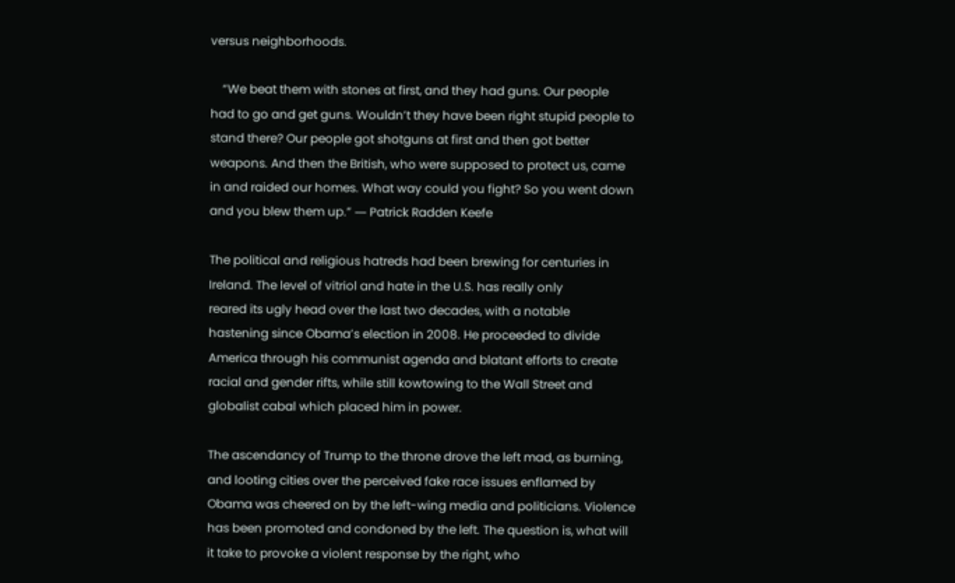versus neighborhoods.

    “We beat them with stones at first, and they had guns. Our people
had to go and get guns. Wouldn’t they have been right stupid people to
stand there? Our people got shotguns at first and then got better
weapons. And then the British, who were supposed to protect us, came
in and raided our homes. What way could you fight? So you went down
and you blew them up.” ― Patrick Radden Keefe

The political and religious hatreds had been brewing for centuries in
Ireland. The level of vitriol and hate in the U.S. has really only
reared its ugly head over the last two decades, with a notable
hastening since Obama’s election in 2008. He proceeded to divide
America through his communist agenda and blatant efforts to create
racial and gender rifts, while still kowtowing to the Wall Street and
globalist cabal which placed him in power.

The ascendancy of Trump to the throne drove the left mad, as burning,
and looting cities over the perceived fake race issues enflamed by
Obama was cheered on by the left-wing media and politicians. Violence
has been promoted and condoned by the left. The question is, what will
it take to provoke a violent response by the right, who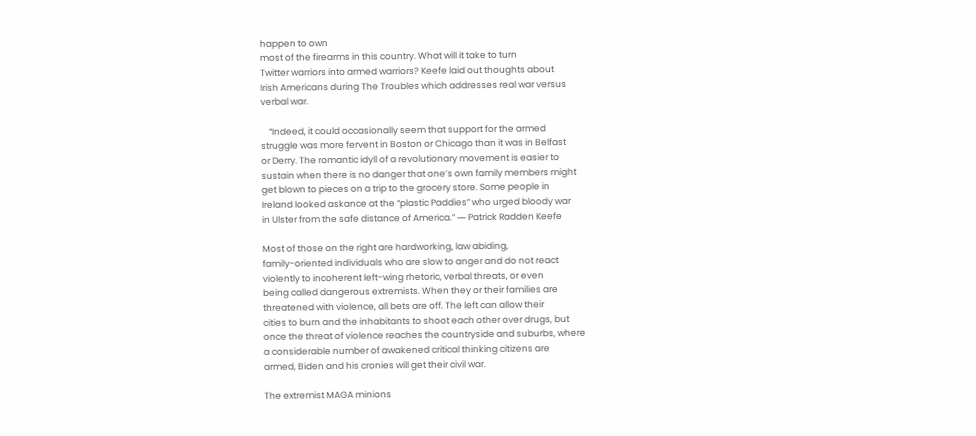happen to own
most of the firearms in this country. What will it take to turn
Twitter warriors into armed warriors? Keefe laid out thoughts about
Irish Americans during The Troubles which addresses real war versus
verbal war.

    “Indeed, it could occasionally seem that support for the armed
struggle was more fervent in Boston or Chicago than it was in Belfast
or Derry. The romantic idyll of a revolutionary movement is easier to
sustain when there is no danger that one’s own family members might
get blown to pieces on a trip to the grocery store. Some people in
Ireland looked askance at the “plastic Paddies” who urged bloody war
in Ulster from the safe distance of America.” ― Patrick Radden Keefe

Most of those on the right are hardworking, law abiding,
family-oriented individuals who are slow to anger and do not react
violently to incoherent left-wing rhetoric, verbal threats, or even
being called dangerous extremists. When they or their families are
threatened with violence, all bets are off. The left can allow their
cities to burn and the inhabitants to shoot each other over drugs, but
once the threat of violence reaches the countryside and suburbs, where
a considerable number of awakened critical thinking citizens are
armed, Biden and his cronies will get their civil war.

The extremist MAGA minions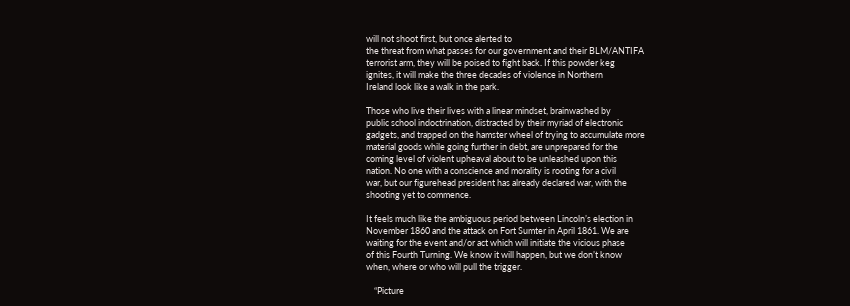will not shoot first, but once alerted to
the threat from what passes for our government and their BLM/ANTIFA
terrorist arm, they will be poised to fight back. If this powder keg
ignites, it will make the three decades of violence in Northern
Ireland look like a walk in the park.

Those who live their lives with a linear mindset, brainwashed by
public school indoctrination, distracted by their myriad of electronic
gadgets, and trapped on the hamster wheel of trying to accumulate more
material goods while going further in debt, are unprepared for the
coming level of violent upheaval about to be unleashed upon this
nation. No one with a conscience and morality is rooting for a civil
war, but our figurehead president has already declared war, with the
shooting yet to commence.

It feels much like the ambiguous period between Lincoln’s election in
November 1860 and the attack on Fort Sumter in April 1861. We are
waiting for the event and/or act which will initiate the vicious phase
of this Fourth Turning. We know it will happen, but we don’t know
when, where or who will pull the trigger.

    “Picture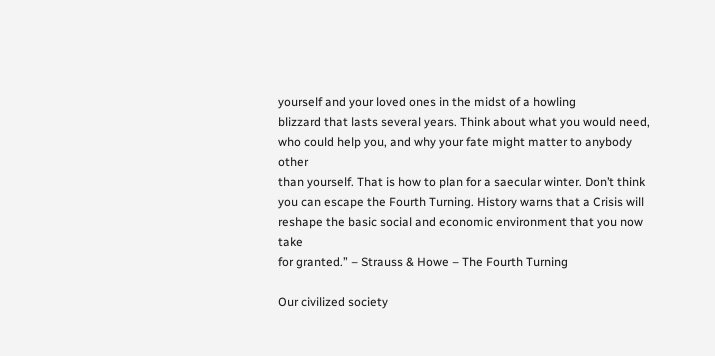yourself and your loved ones in the midst of a howling
blizzard that lasts several years. Think about what you would need,
who could help you, and why your fate might matter to anybody other
than yourself. That is how to plan for a saecular winter. Don’t think
you can escape the Fourth Turning. History warns that a Crisis will
reshape the basic social and economic environment that you now take
for granted.” – Strauss & Howe – The Fourth Turning

Our civilized society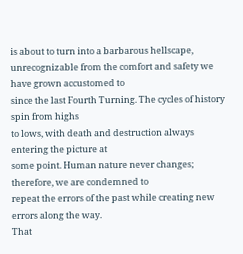is about to turn into a barbarous hellscape,
unrecognizable from the comfort and safety we have grown accustomed to
since the last Fourth Turning. The cycles of history spin from highs
to lows, with death and destruction always entering the picture at
some point. Human nature never changes; therefore, we are condemned to
repeat the errors of the past while creating new errors along the way.
That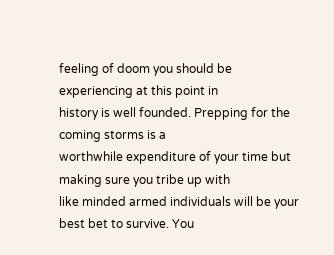feeling of doom you should be experiencing at this point in
history is well founded. Prepping for the coming storms is a
worthwhile expenditure of your time but making sure you tribe up with
like minded armed individuals will be your best bet to survive. You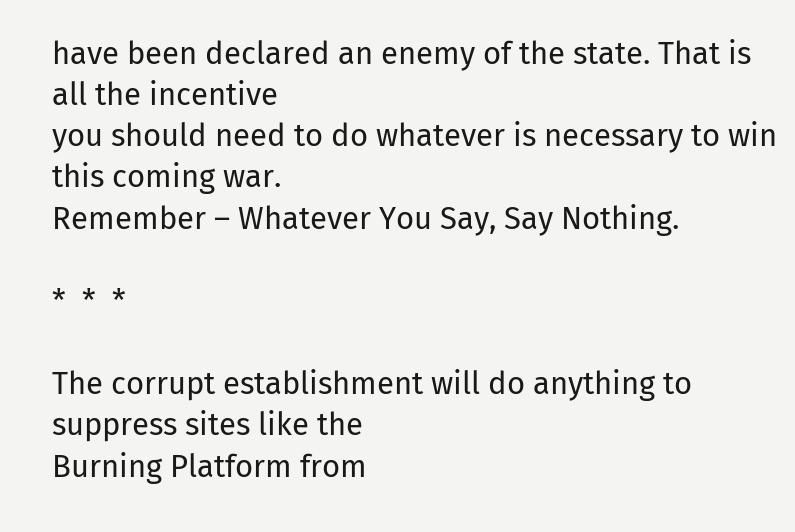have been declared an enemy of the state. That is all the incentive
you should need to do whatever is necessary to win this coming war.
Remember – Whatever You Say, Say Nothing.

*  *  *

The corrupt establishment will do anything to suppress sites like the
Burning Platform from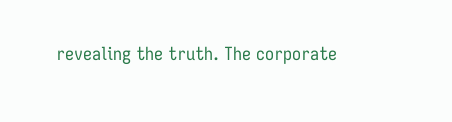revealing the truth. The corporate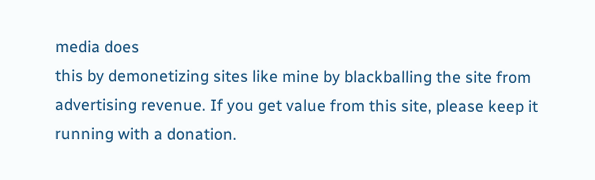media does
this by demonetizing sites like mine by blackballing the site from
advertising revenue. If you get value from this site, please keep it
running with a donation.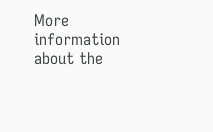More information about the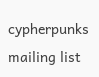cypherpunks mailing list